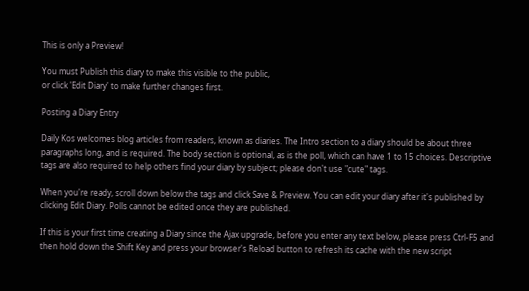This is only a Preview!

You must Publish this diary to make this visible to the public,
or click 'Edit Diary' to make further changes first.

Posting a Diary Entry

Daily Kos welcomes blog articles from readers, known as diaries. The Intro section to a diary should be about three paragraphs long, and is required. The body section is optional, as is the poll, which can have 1 to 15 choices. Descriptive tags are also required to help others find your diary by subject; please don't use "cute" tags.

When you're ready, scroll down below the tags and click Save & Preview. You can edit your diary after it's published by clicking Edit Diary. Polls cannot be edited once they are published.

If this is your first time creating a Diary since the Ajax upgrade, before you enter any text below, please press Ctrl-F5 and then hold down the Shift Key and press your browser's Reload button to refresh its cache with the new script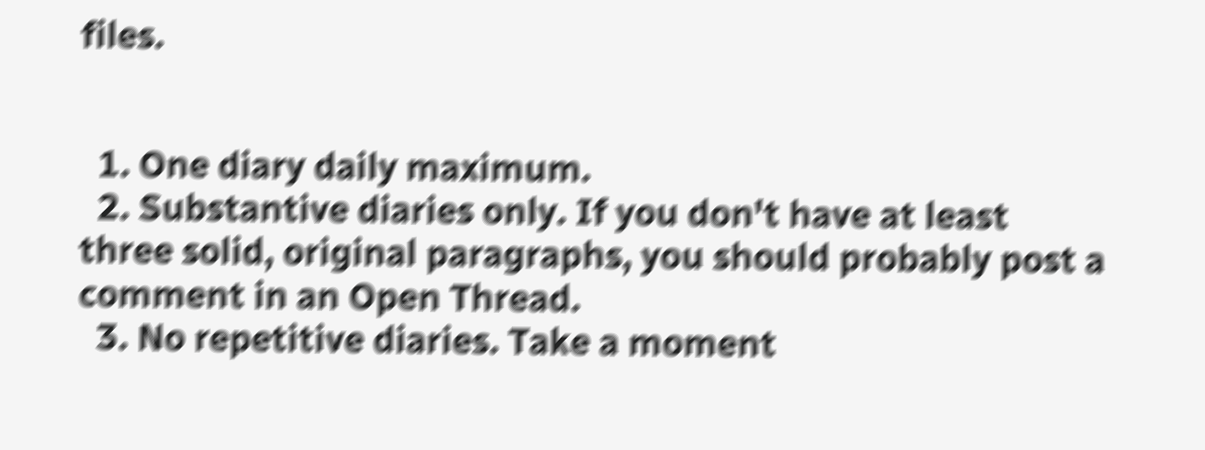files.


  1. One diary daily maximum.
  2. Substantive diaries only. If you don't have at least three solid, original paragraphs, you should probably post a comment in an Open Thread.
  3. No repetitive diaries. Take a moment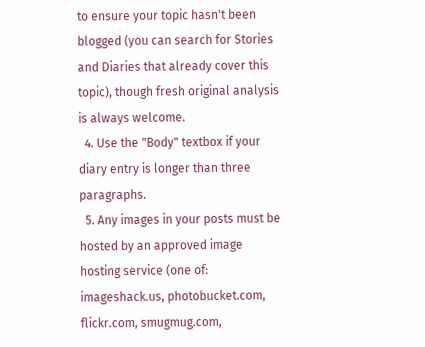to ensure your topic hasn't been blogged (you can search for Stories and Diaries that already cover this topic), though fresh original analysis is always welcome.
  4. Use the "Body" textbox if your diary entry is longer than three paragraphs.
  5. Any images in your posts must be hosted by an approved image hosting service (one of: imageshack.us, photobucket.com, flickr.com, smugmug.com,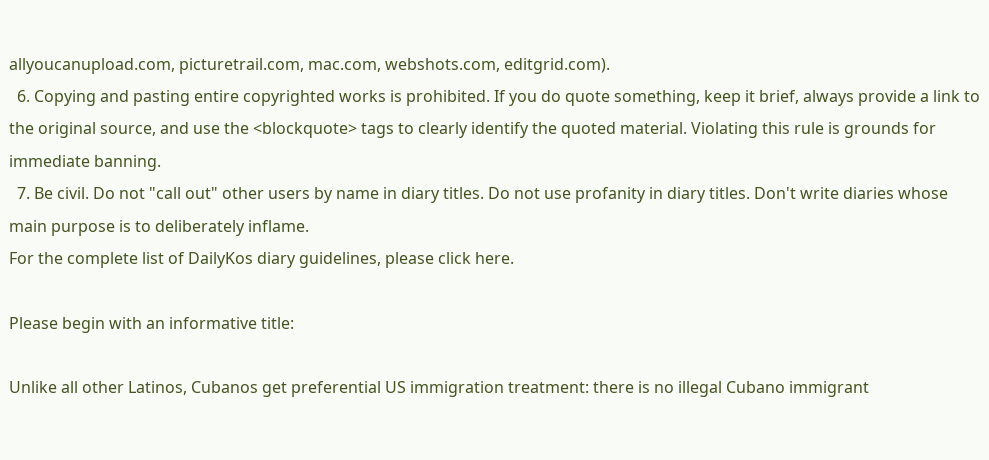allyoucanupload.com, picturetrail.com, mac.com, webshots.com, editgrid.com).
  6. Copying and pasting entire copyrighted works is prohibited. If you do quote something, keep it brief, always provide a link to the original source, and use the <blockquote> tags to clearly identify the quoted material. Violating this rule is grounds for immediate banning.
  7. Be civil. Do not "call out" other users by name in diary titles. Do not use profanity in diary titles. Don't write diaries whose main purpose is to deliberately inflame.
For the complete list of DailyKos diary guidelines, please click here.

Please begin with an informative title:

Unlike all other Latinos, Cubanos get preferential US immigration treatment: there is no illegal Cubano immigrant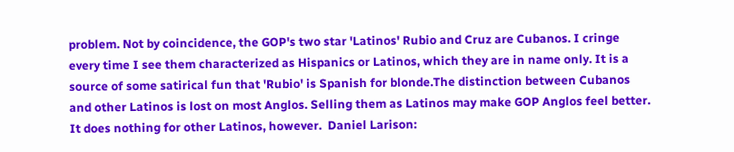problem. Not by coincidence, the GOP's two star 'Latinos' Rubio and Cruz are Cubanos. I cringe every time I see them characterized as Hispanics or Latinos, which they are in name only. It is a source of some satirical fun that 'Rubio' is Spanish for blonde.The distinction between Cubanos and other Latinos is lost on most Anglos. Selling them as Latinos may make GOP Anglos feel better. It does nothing for other Latinos, however.  Daniel Larison: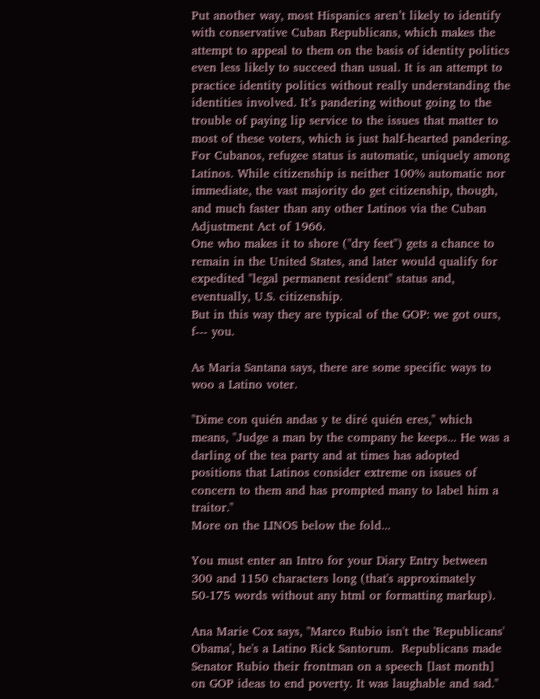Put another way, most Hispanics aren’t likely to identify with conservative Cuban Republicans, which makes the attempt to appeal to them on the basis of identity politics even less likely to succeed than usual. It is an attempt to practice identity politics without really understanding the identities involved. It’s pandering without going to the trouble of paying lip service to the issues that matter to most of these voters, which is just half-hearted pandering.
For Cubanos, refugee status is automatic, uniquely among Latinos. While citizenship is neither 100% automatic nor immediate, the vast majority do get citizenship, though, and much faster than any other Latinos via the Cuban Adjustment Act of 1966.
One who makes it to shore ("dry feet") gets a chance to remain in the United States, and later would qualify for expedited "legal permanent resident" status and, eventually, U.S. citizenship.
But in this way they are typical of the GOP: we got ours, f--- you.

As Maria Santana says, there are some specific ways to woo a Latino voter.

"Dime con quién andas y te diré quién eres," which means, "Judge a man by the company he keeps... He was a darling of the tea party and at times has adopted positions that Latinos consider extreme on issues of concern to them and has prompted many to label him a traitor."
More on the LINOS below the fold...

You must enter an Intro for your Diary Entry between 300 and 1150 characters long (that's approximately 50-175 words without any html or formatting markup).

Ana Marie Cox says, "Marco Rubio isn't the 'Republicans' Obama', he's a Latino Rick Santorum.  Republicans made Senator Rubio their frontman on a speech [last month] on GOP ideas to end poverty. It was laughable and sad."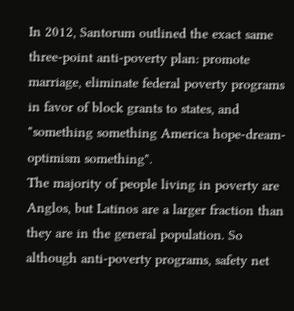In 2012, Santorum outlined the exact same three-point anti-poverty plan: promote marriage, eliminate federal poverty programs in favor of block grants to states, and "something something America hope-dream-optimism something".
The majority of people living in poverty are Anglos, but Latinos are a larger fraction than they are in the general population. So although anti-poverty programs, safety net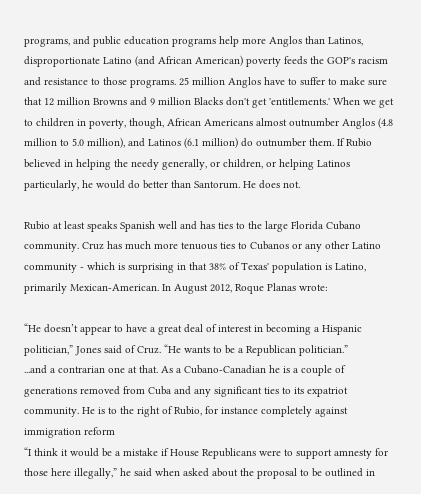programs, and public education programs help more Anglos than Latinos, disproportionate Latino (and African American) poverty feeds the GOP's racism and resistance to those programs. 25 million Anglos have to suffer to make sure that 12 million Browns and 9 million Blacks don't get 'entitlements.' When we get to children in poverty, though, African Americans almost outnumber Anglos (4.8 million to 5.0 million), and Latinos (6.1 million) do outnumber them. If Rubio believed in helping the needy generally, or children, or helping Latinos particularly, he would do better than Santorum. He does not.

Rubio at least speaks Spanish well and has ties to the large Florida Cubano community. Cruz has much more tenuous ties to Cubanos or any other Latino community - which is surprising in that 38% of Texas' population is Latino, primarily Mexican-American. In August 2012, Roque Planas wrote:

“He doesn’t appear to have a great deal of interest in becoming a Hispanic politician,” Jones said of Cruz. “He wants to be a Republican politician.”
...and a contrarian one at that. As a Cubano-Canadian he is a couple of generations removed from Cuba and any significant ties to its expatriot community. He is to the right of Rubio, for instance completely against immigration reform
“I think it would be a mistake if House Republicans were to support amnesty for those here illegally,” he said when asked about the proposal to be outlined in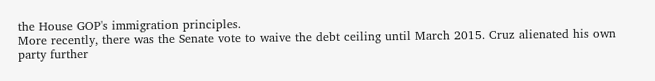the House GOP's immigration principles.
More recently, there was the Senate vote to waive the debt ceiling until March 2015. Cruz alienated his own party further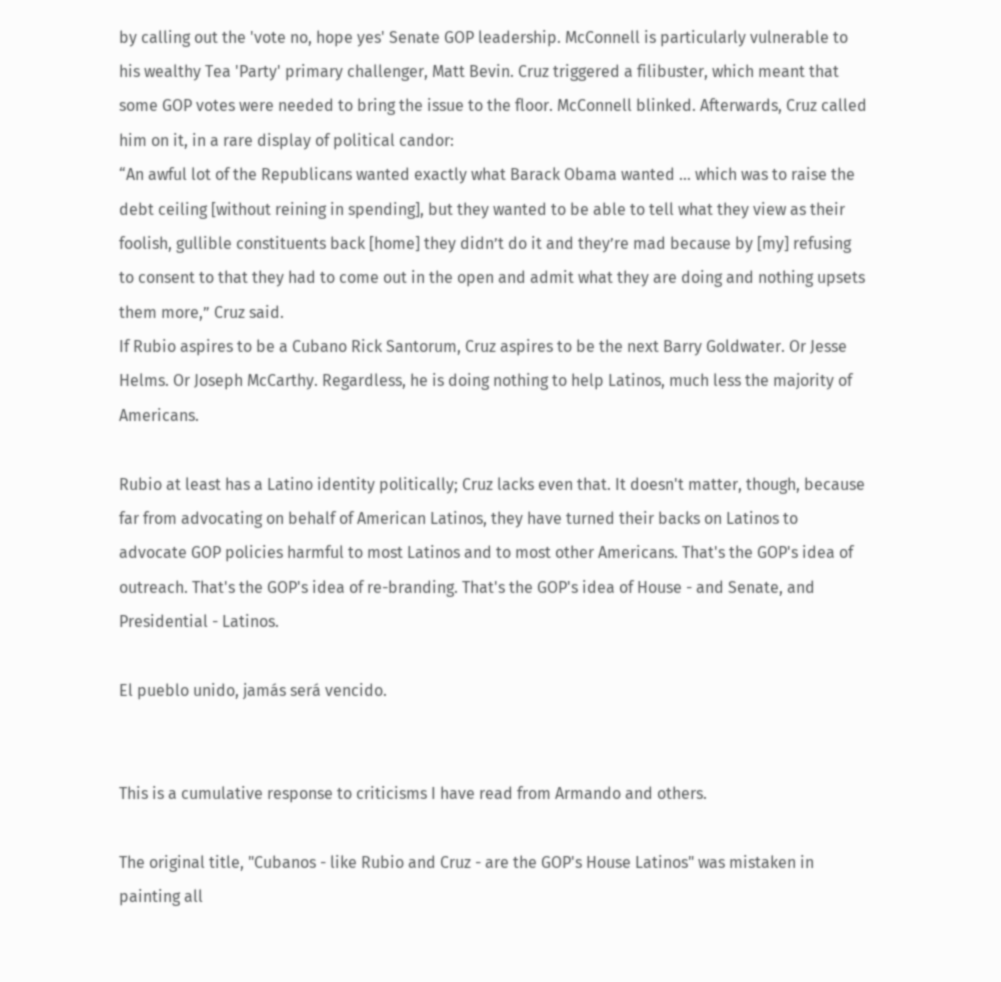by calling out the 'vote no, hope yes' Senate GOP leadership. McConnell is particularly vulnerable to his wealthy Tea 'Party' primary challenger, Matt Bevin. Cruz triggered a filibuster, which meant that some GOP votes were needed to bring the issue to the floor. McConnell blinked. Afterwards, Cruz called him on it, in a rare display of political candor:
“An awful lot of the Republicans wanted exactly what Barack Obama wanted … which was to raise the debt ceiling [without reining in spending], but they wanted to be able to tell what they view as their foolish, gullible constituents back [home] they didn’t do it and they’re mad because by [my] refusing to consent to that they had to come out in the open and admit what they are doing and nothing upsets them more,” Cruz said.
If Rubio aspires to be a Cubano Rick Santorum, Cruz aspires to be the next Barry Goldwater. Or Jesse Helms. Or Joseph McCarthy. Regardless, he is doing nothing to help Latinos, much less the majority of Americans.

Rubio at least has a Latino identity politically; Cruz lacks even that. It doesn't matter, though, because far from advocating on behalf of American Latinos, they have turned their backs on Latinos to advocate GOP policies harmful to most Latinos and to most other Americans. That's the GOP's idea of outreach. That's the GOP's idea of re-branding. That's the GOP's idea of House - and Senate, and Presidential - Latinos.

El pueblo unido, jamás será vencido.


This is a cumulative response to criticisms I have read from Armando and others.

The original title, "Cubanos - like Rubio and Cruz - are the GOP's House Latinos" was mistaken in painting all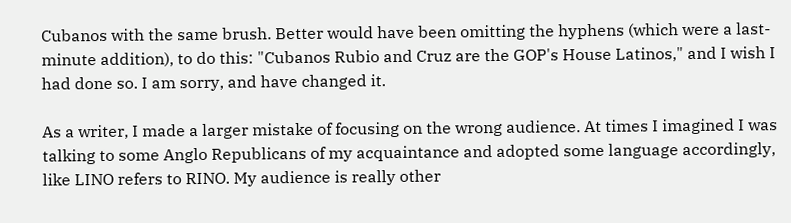Cubanos with the same brush. Better would have been omitting the hyphens (which were a last-minute addition), to do this: "Cubanos Rubio and Cruz are the GOP's House Latinos," and I wish I had done so. I am sorry, and have changed it.

As a writer, I made a larger mistake of focusing on the wrong audience. At times I imagined I was talking to some Anglo Republicans of my acquaintance and adopted some language accordingly, like LINO refers to RINO. My audience is really other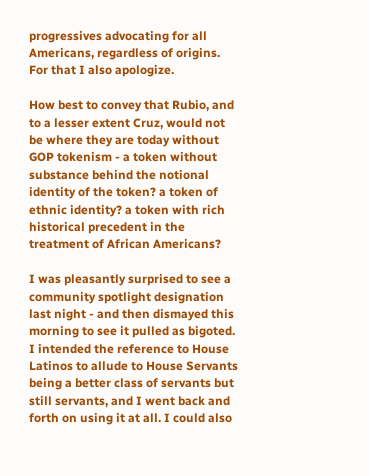progressives advocating for all Americans, regardless of origins. For that I also apologize.

How best to convey that Rubio, and to a lesser extent Cruz, would not be where they are today without GOP tokenism - a token without substance behind the notional identity of the token? a token of ethnic identity? a token with rich historical precedent in the treatment of African Americans?

I was pleasantly surprised to see a community spotlight designation last night - and then dismayed this morning to see it pulled as bigoted. I intended the reference to House Latinos to allude to House Servants being a better class of servants but still servants, and I went back and forth on using it at all. I could also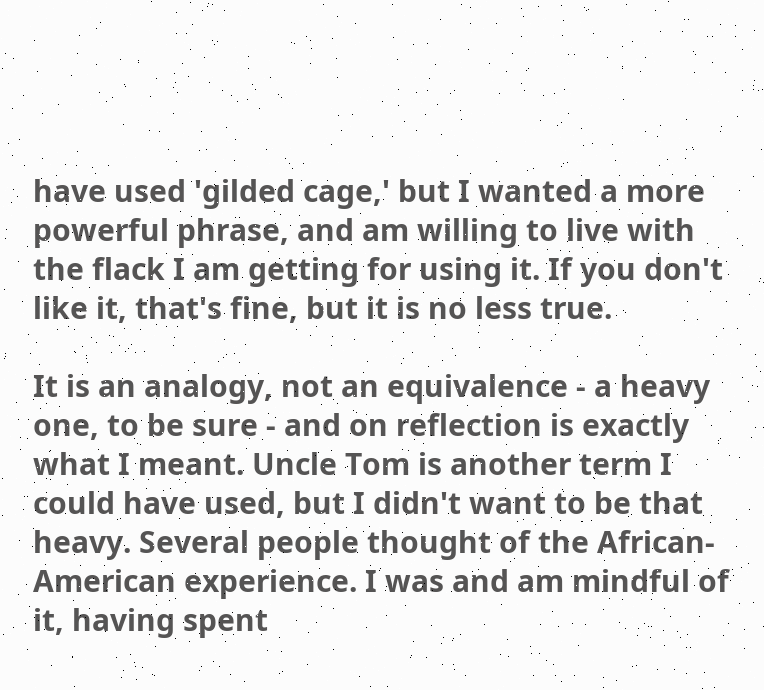have used 'gilded cage,' but I wanted a more powerful phrase, and am willing to live with the flack I am getting for using it. If you don't like it, that's fine, but it is no less true.

It is an analogy, not an equivalence - a heavy one, to be sure - and on reflection is exactly what I meant. Uncle Tom is another term I could have used, but I didn't want to be that heavy. Several people thought of the African-American experience. I was and am mindful of it, having spent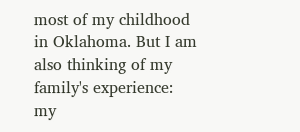most of my childhood in Oklahoma. But I am also thinking of my family's experience: my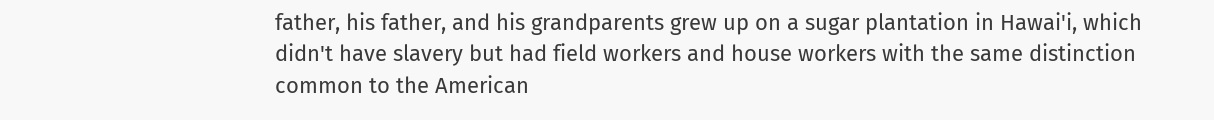father, his father, and his grandparents grew up on a sugar plantation in Hawai'i, which didn't have slavery but had field workers and house workers with the same distinction common to the American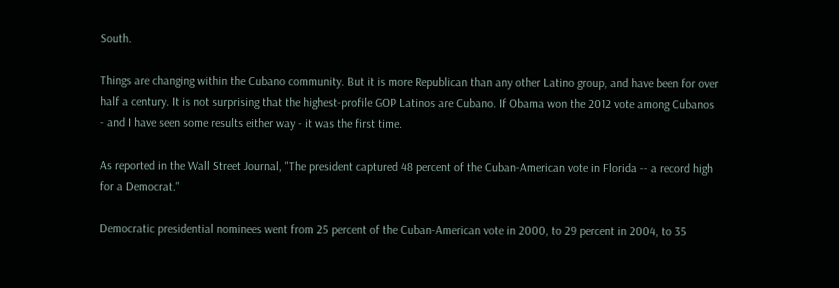South.

Things are changing within the Cubano community. But it is more Republican than any other Latino group, and have been for over half a century. It is not surprising that the highest-profile GOP Latinos are Cubano. If Obama won the 2012 vote among Cubanos - and I have seen some results either way - it was the first time.

As reported in the Wall Street Journal, "The president captured 48 percent of the Cuban-American vote in Florida -- a record high for a Democrat."

Democratic presidential nominees went from 25 percent of the Cuban-American vote in 2000, to 29 percent in 2004, to 35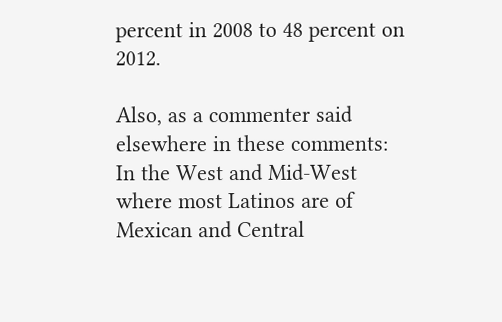percent in 2008 to 48 percent on 2012.

Also, as a commenter said elsewhere in these comments:
In the West and Mid-West where most Latinos are of Mexican and Central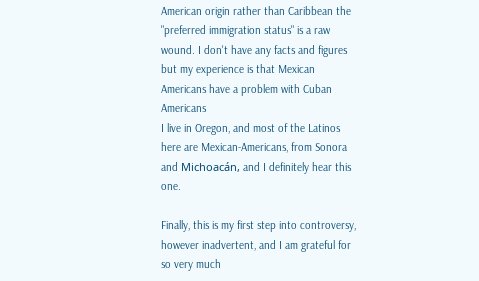American origin rather than Caribbean the "preferred immigration status" is a raw wound. I don't have any facts and figures but my experience is that Mexican Americans have a problem with Cuban Americans
I live in Oregon, and most of the Latinos here are Mexican-Americans, from Sonora and Michoacán, and I definitely hear this one.

Finally, this is my first step into controversy, however inadvertent, and I am grateful for so very much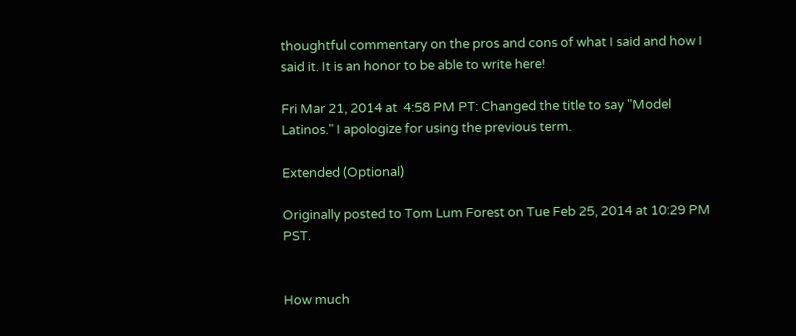thoughtful commentary on the pros and cons of what I said and how I said it. It is an honor to be able to write here!

Fri Mar 21, 2014 at  4:58 PM PT: Changed the title to say "Model Latinos." I apologize for using the previous term.

Extended (Optional)

Originally posted to Tom Lum Forest on Tue Feb 25, 2014 at 10:29 PM PST.


How much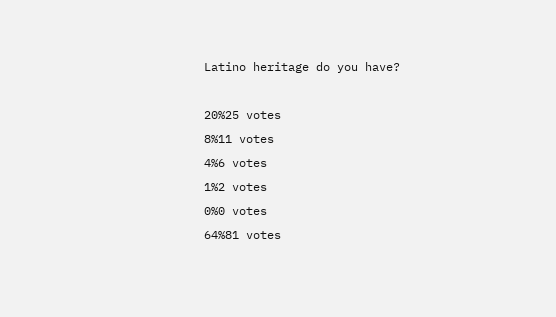Latino heritage do you have?

20%25 votes
8%11 votes
4%6 votes
1%2 votes
0%0 votes
64%81 votes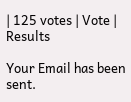| 125 votes | Vote | Results

Your Email has been sent.